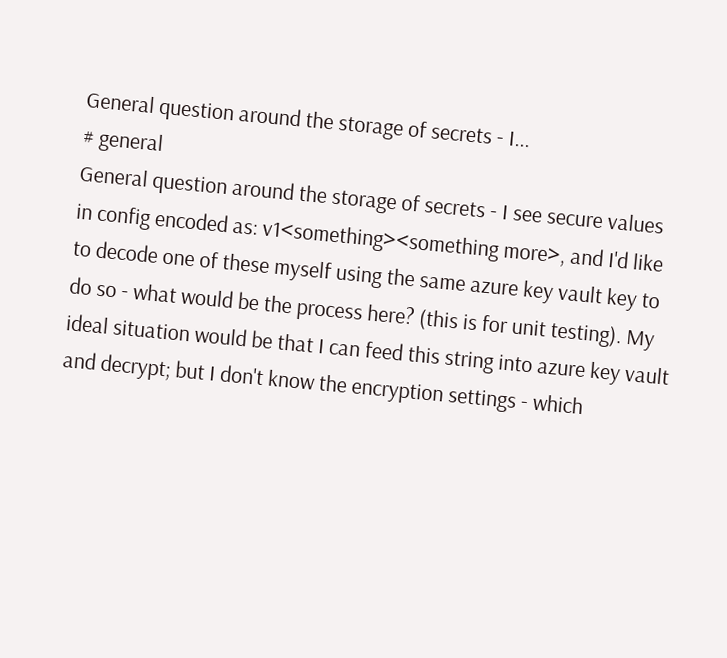General question around the storage of secrets - I...
# general
General question around the storage of secrets - I see secure values in config encoded as: v1<something><something more>, and I'd like to decode one of these myself using the same azure key vault key to do so - what would be the process here? (this is for unit testing). My ideal situation would be that I can feed this string into azure key vault and decrypt; but I don't know the encryption settings - which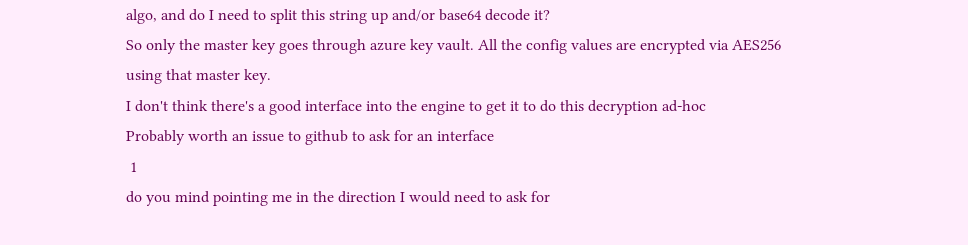algo, and do I need to split this string up and/or base64 decode it?
So only the master key goes through azure key vault. All the config values are encrypted via AES256 using that master key.
I don't think there's a good interface into the engine to get it to do this decryption ad-hoc
Probably worth an issue to github to ask for an interface
 1
do you mind pointing me in the direction I would need to ask for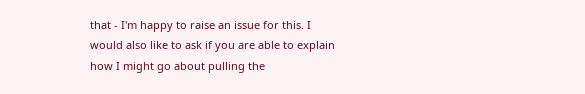that - I'm happy to raise an issue for this. I would also like to ask if you are able to explain how I might go about pulling the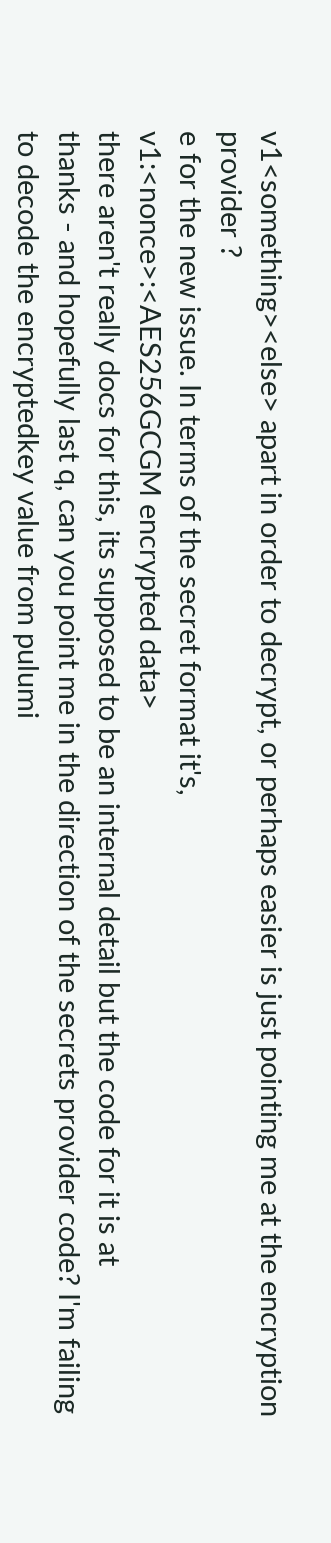v1<something><else> apart in order to decrypt, or perhaps easier is just pointing me at the encryption provider ?
e for the new issue. In terms of the secret format it's,
v1:<nonce>:<AES256GCGM encrypted data>
there aren't really docs for this, its supposed to be an internal detail but the code for it is at
thanks - and hopefully last q, can you point me in the direction of the secrets provider code? I'm failing to decode the encryptedkey value from pulumi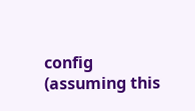config (assuming this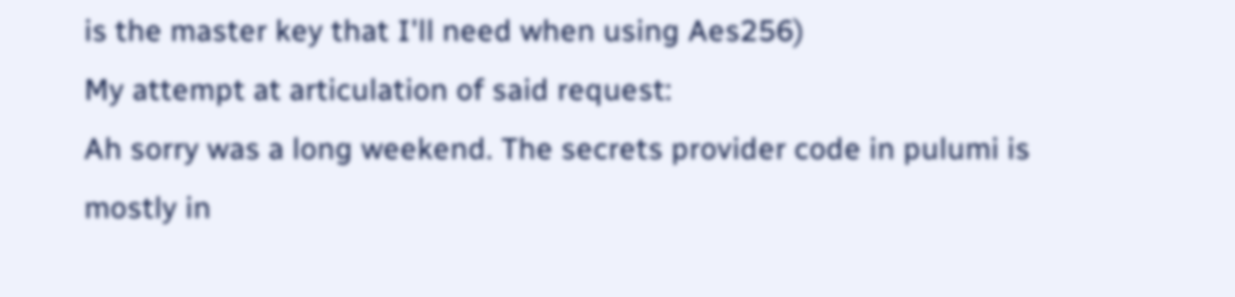is the master key that I'll need when using Aes256)
My attempt at articulation of said request:
Ah sorry was a long weekend. The secrets provider code in pulumi is mostly in